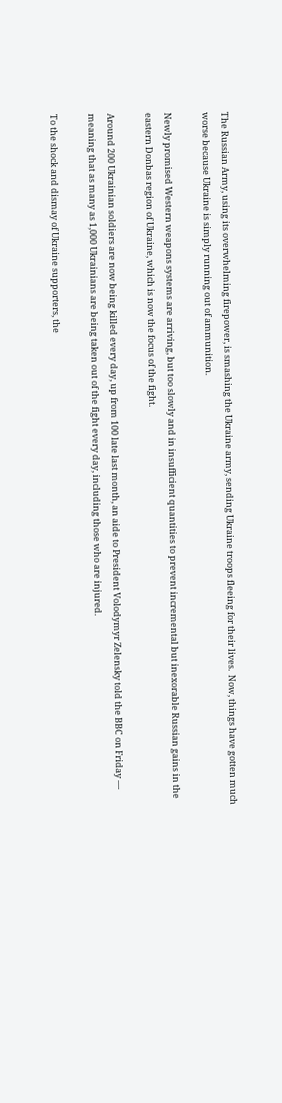The Russian Army, using its overwhelming firepower, is smashing the Ukraine army, sending Ukraine troops fleeing for their lives.  Now, things have gotten much worse because Ukraine is simply running out of ammunition.

Newly promised Western weapons systems are arriving, but too slowly and in insufficient quantities to prevent incremental but inexorable Russian gains in the eastern Donbas region of Ukraine, which is now the focus of the fight.

Around 200 Ukrainian soldiers are now being killed every day, up from 100 late last month, an aide to President Volodymyr Zelensky told the BBC on Friday — meaning that as many as 1,000 Ukrainians are being taken out of the fight every day, including those who are injured.

To the shock and dismay of Ukraine supporters, the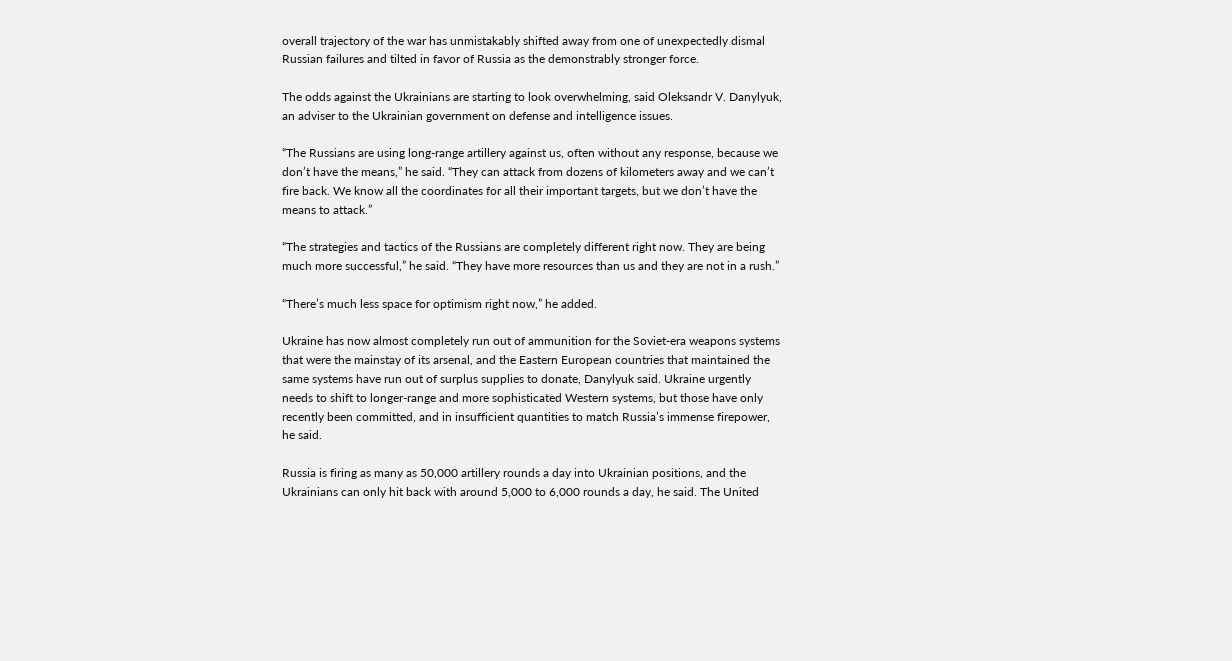overall trajectory of the war has unmistakably shifted away from one of unexpectedly dismal Russian failures and tilted in favor of Russia as the demonstrably stronger force.

The odds against the Ukrainians are starting to look overwhelming, said Oleksandr V. Danylyuk, an adviser to the Ukrainian government on defense and intelligence issues.

“The Russians are using long-range artillery against us, often without any response, because we don’t have the means,” he said. “They can attack from dozens of kilometers away and we can’t fire back. We know all the coordinates for all their important targets, but we don’t have the means to attack.”

“The strategies and tactics of the Russians are completely different right now. They are being much more successful,” he said. “They have more resources than us and they are not in a rush.”

“There’s much less space for optimism right now,” he added.

Ukraine has now almost completely run out of ammunition for the Soviet-era weapons systems that were the mainstay of its arsenal, and the Eastern European countries that maintained the same systems have run out of surplus supplies to donate, Danylyuk said. Ukraine urgently needs to shift to longer-range and more sophisticated Western systems, but those have only recently been committed, and in insufficient quantities to match Russia’s immense firepower, he said.

Russia is firing as many as 50,000 artillery rounds a day into Ukrainian positions, and the Ukrainians can only hit back with around 5,000 to 6,000 rounds a day, he said. The United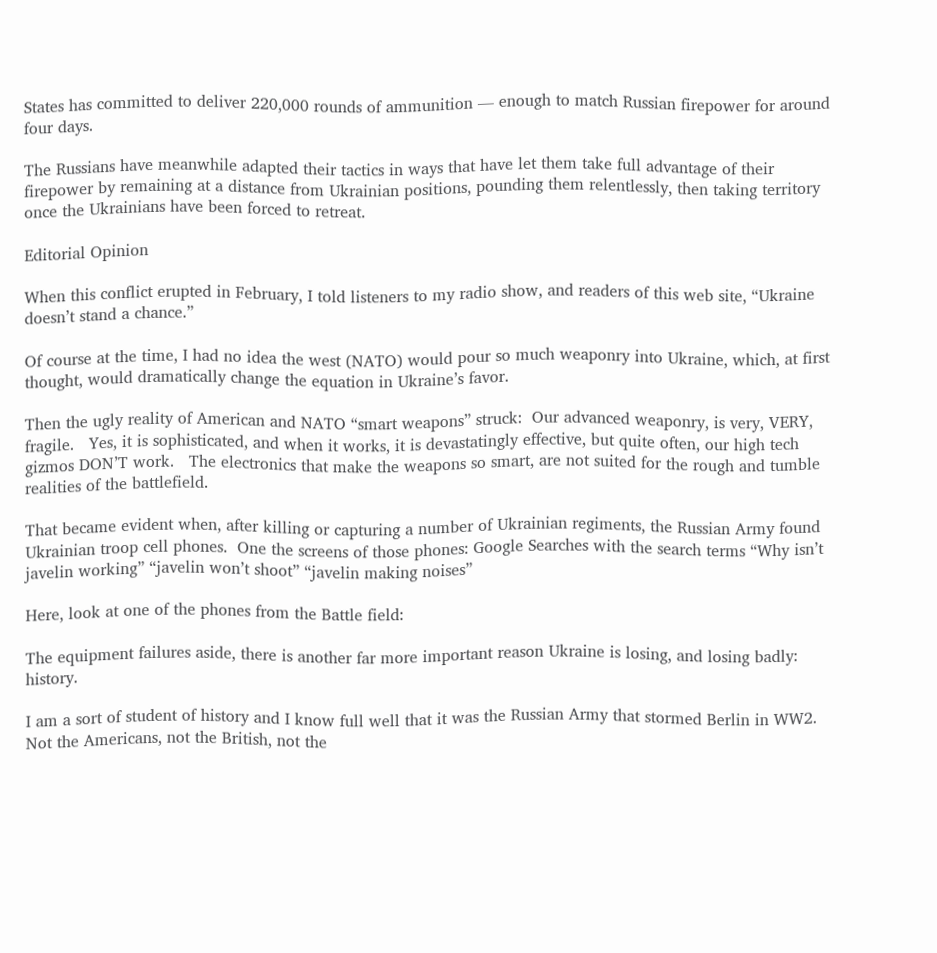States has committed to deliver 220,000 rounds of ammunition — enough to match Russian firepower for around four days.

The Russians have meanwhile adapted their tactics in ways that have let them take full advantage of their firepower by remaining at a distance from Ukrainian positions, pounding them relentlessly, then taking territory once the Ukrainians have been forced to retreat.

Editorial Opinion

When this conflict erupted in February, I told listeners to my radio show, and readers of this web site, “Ukraine doesn’t stand a chance.”

Of course at the time, I had no idea the west (NATO) would pour so much weaponry into Ukraine, which, at first thought, would dramatically change the equation in Ukraine’s favor.

Then the ugly reality of American and NATO “smart weapons” struck:  Our advanced weaponry, is very, VERY, fragile.   Yes, it is sophisticated, and when it works, it is devastatingly effective, but quite often, our high tech gizmos DON’T work.   The electronics that make the weapons so smart, are not suited for the rough and tumble realities of the battlefield.

That became evident when, after killing or capturing a number of Ukrainian regiments, the Russian Army found Ukrainian troop cell phones.  One the screens of those phones: Google Searches with the search terms “Why isn’t javelin working” “javelin won’t shoot” “javelin making noises”

Here, look at one of the phones from the Battle field:

The equipment failures aside, there is another far more important reason Ukraine is losing, and losing badly: history.

I am a sort of student of history and I know full well that it was the Russian Army that stormed Berlin in WW2.  Not the Americans, not the British, not the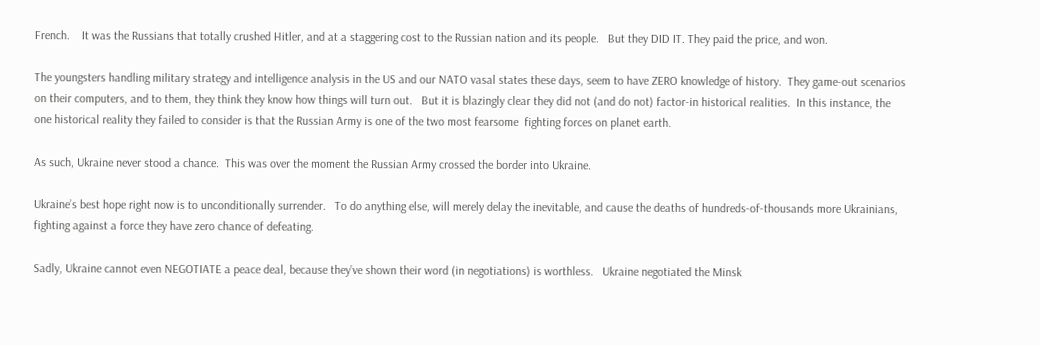French.    It was the Russians that totally crushed Hitler, and at a staggering cost to the Russian nation and its people.   But they DID IT. They paid the price, and won.

The youngsters handling military strategy and intelligence analysis in the US and our NATO vasal states these days, seem to have ZERO knowledge of history.  They game-out scenarios on their computers, and to them, they think they know how things will turn out.   But it is blazingly clear they did not (and do not) factor-in historical realities.  In this instance, the one historical reality they failed to consider is that the Russian Army is one of the two most fearsome  fighting forces on planet earth.

As such, Ukraine never stood a chance.  This was over the moment the Russian Army crossed the border into Ukraine.

Ukraine’s best hope right now is to unconditionally surrender.   To do anything else, will merely delay the inevitable, and cause the deaths of hundreds-of-thousands more Ukrainians, fighting against a force they have zero chance of defeating.

Sadly, Ukraine cannot even NEGOTIATE a peace deal, because they’ve shown their word (in negotiations) is worthless.   Ukraine negotiated the Minsk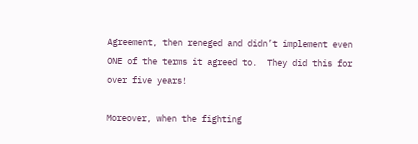Agreement, then reneged and didn’t implement even ONE of the terms it agreed to.  They did this for over five years!

Moreover, when the fighting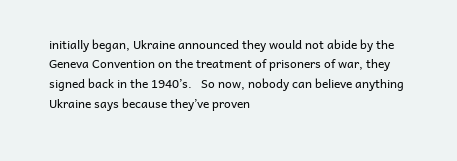initially began, Ukraine announced they would not abide by the Geneva Convention on the treatment of prisoners of war, they signed back in the 1940’s.   So now, nobody can believe anything Ukraine says because they’ve proven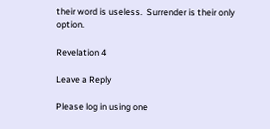their word is useless.  Surrender is their only option.

Revelation 4

Leave a Reply

Please log in using one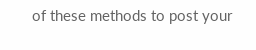of these methods to post your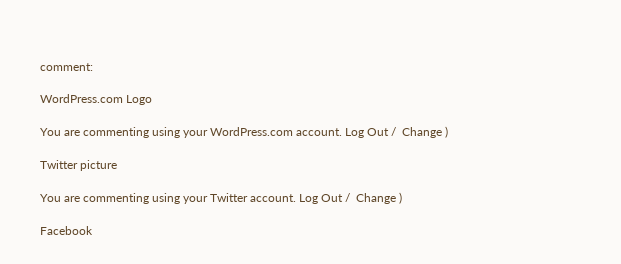comment:

WordPress.com Logo

You are commenting using your WordPress.com account. Log Out /  Change )

Twitter picture

You are commenting using your Twitter account. Log Out /  Change )

Facebook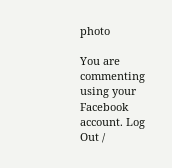photo

You are commenting using your Facebook account. Log Out /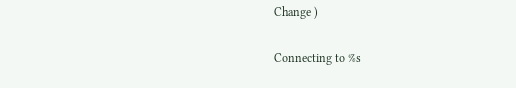Change )

Connecting to %s